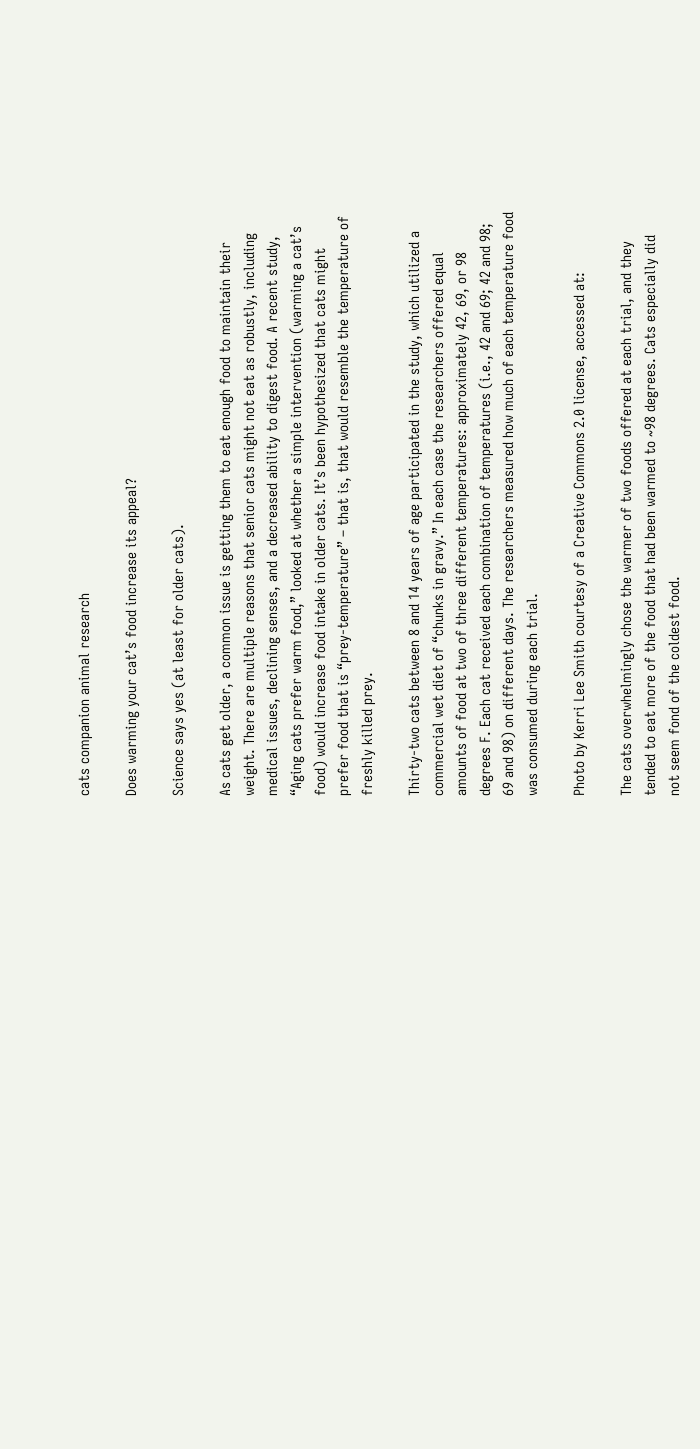cats companion animal research

Does warming your cat’s food increase its appeal?

Science says yes (at least for older cats).

As cats get older, a common issue is getting them to eat enough food to maintain their weight. There are multiple reasons that senior cats might not eat as robustly, including medical issues, declining senses, and a decreased ability to digest food. A recent study, “Aging cats prefer warm food,” looked at whether a simple intervention (warming a cat’s food) would increase food intake in older cats. It’s been hypothesized that cats might prefer food that is “prey-temperature” – that is, that would resemble the temperature of freshly killed prey.

Thirty-two cats between 8 and 14 years of age participated in the study, which utilized a commercial wet diet of “chunks in gravy.” In each case the researchers offered equal amounts of food at two of three different temperatures: approximately 42, 69, or 98 degrees F. Each cat received each combination of temperatures (i.e., 42 and 69; 42 and 98; 69 and 98) on different days. The researchers measured how much of each temperature food was consumed during each trial.

Photo by Kerri Lee Smith courtesy of a Creative Commons 2.0 license, accessed at:

The cats overwhelmingly chose the warmer of two foods offered at each trial, and they tended to eat more of the food that had been warmed to ~98 degrees. Cats especially did not seem fond of the coldest food.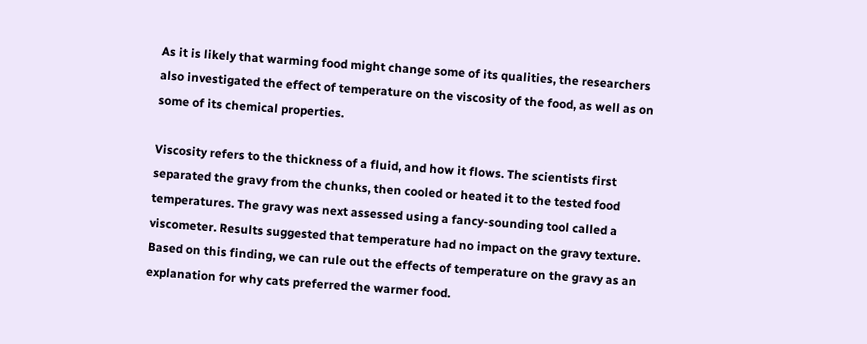As it is likely that warming food might change some of its qualities, the researchers also investigated the effect of temperature on the viscosity of the food, as well as on some of its chemical properties.

Viscosity refers to the thickness of a fluid, and how it flows. The scientists first separated the gravy from the chunks, then cooled or heated it to the tested food temperatures. The gravy was next assessed using a fancy-sounding tool called a viscometer. Results suggested that temperature had no impact on the gravy texture. Based on this finding, we can rule out the effects of temperature on the gravy as an explanation for why cats preferred the warmer food.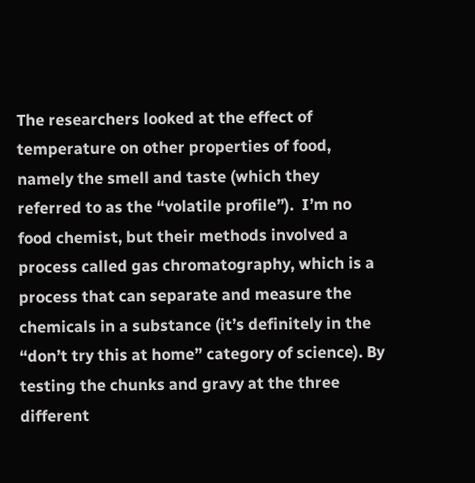The researchers looked at the effect of temperature on other properties of food, namely the smell and taste (which they referred to as the “volatile profile”).  I’m no food chemist, but their methods involved a process called gas chromatography, which is a process that can separate and measure the chemicals in a substance (it’s definitely in the “don’t try this at home” category of science). By testing the chunks and gravy at the three different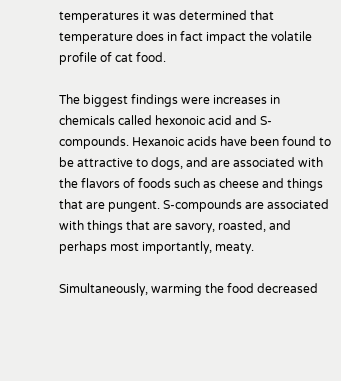temperatures it was determined that temperature does in fact impact the volatile profile of cat food.

The biggest findings were increases in chemicals called hexonoic acid and S-compounds. Hexanoic acids have been found to be attractive to dogs, and are associated with the flavors of foods such as cheese and things that are pungent. S-compounds are associated with things that are savory, roasted, and perhaps most importantly, meaty.

Simultaneously, warming the food decreased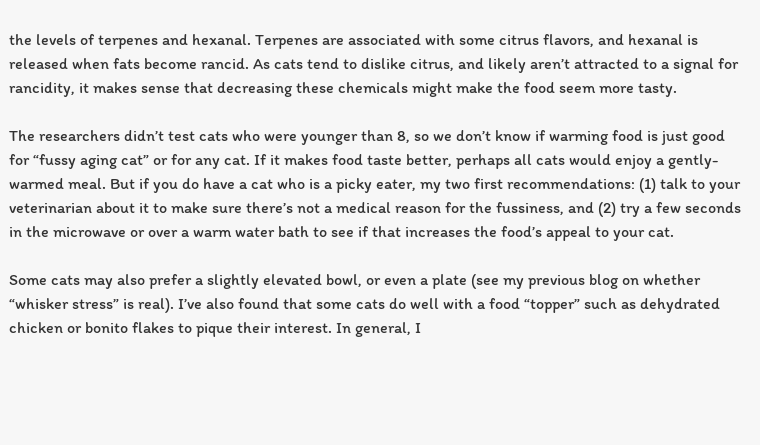the levels of terpenes and hexanal. Terpenes are associated with some citrus flavors, and hexanal is released when fats become rancid. As cats tend to dislike citrus, and likely aren’t attracted to a signal for rancidity, it makes sense that decreasing these chemicals might make the food seem more tasty.

The researchers didn’t test cats who were younger than 8, so we don’t know if warming food is just good for “fussy aging cat” or for any cat. If it makes food taste better, perhaps all cats would enjoy a gently-warmed meal. But if you do have a cat who is a picky eater, my two first recommendations: (1) talk to your veterinarian about it to make sure there’s not a medical reason for the fussiness, and (2) try a few seconds in the microwave or over a warm water bath to see if that increases the food’s appeal to your cat.

Some cats may also prefer a slightly elevated bowl, or even a plate (see my previous blog on whether “whisker stress” is real). I’ve also found that some cats do well with a food “topper” such as dehydrated chicken or bonito flakes to pique their interest. In general, I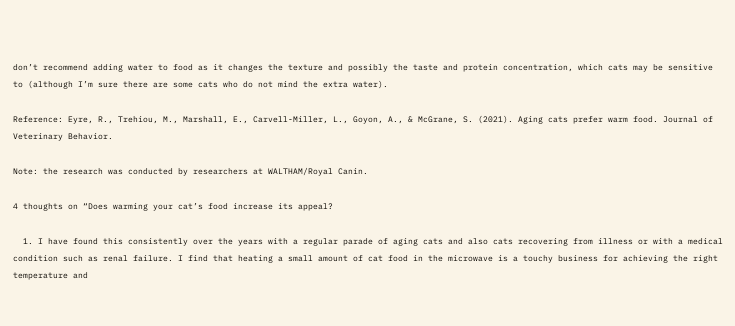don’t recommend adding water to food as it changes the texture and possibly the taste and protein concentration, which cats may be sensitive to (although I’m sure there are some cats who do not mind the extra water).

Reference: Eyre, R., Trehiou, M., Marshall, E., Carvell-Miller, L., Goyon, A., & McGrane, S. (2021). Aging cats prefer warm food. Journal of Veterinary Behavior.

Note: the research was conducted by researchers at WALTHAM/Royal Canin.

4 thoughts on “Does warming your cat’s food increase its appeal?

  1. I have found this consistently over the years with a regular parade of aging cats and also cats recovering from illness or with a medical condition such as renal failure. I find that heating a small amount of cat food in the microwave is a touchy business for achieving the right temperature and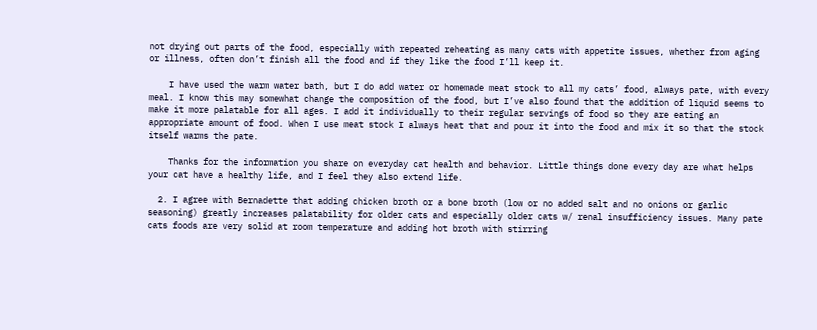not drying out parts of the food, especially with repeated reheating as many cats with appetite issues, whether from aging or illness, often don’t finish all the food and if they like the food I’ll keep it.

    I have used the warm water bath, but I do add water or homemade meat stock to all my cats’ food, always pate, with every meal. I know this may somewhat change the composition of the food, but I’ve also found that the addition of liquid seems to make it more palatable for all ages. I add it individually to their regular servings of food so they are eating an appropriate amount of food. When I use meat stock I always heat that and pour it into the food and mix it so that the stock itself warms the pate.

    Thanks for the information you share on everyday cat health and behavior. Little things done every day are what helps your cat have a healthy life, and I feel they also extend life.

  2. I agree with Bernadette that adding chicken broth or a bone broth (low or no added salt and no onions or garlic seasoning) greatly increases palatability for older cats and especially older cats w/ renal insufficiency issues. Many pate cats foods are very solid at room temperature and adding hot broth with stirring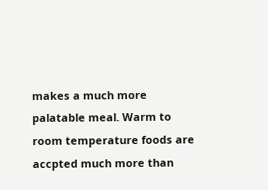makes a much more palatable meal. Warm to room temperature foods are accpted much more than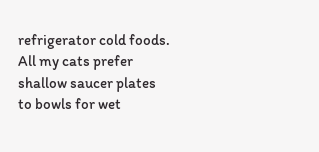refrigerator cold foods. All my cats prefer shallow saucer plates to bowls for wet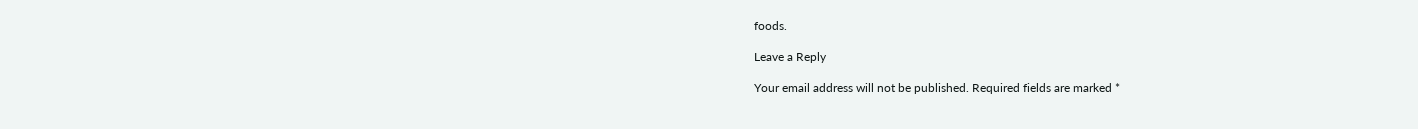foods.

Leave a Reply

Your email address will not be published. Required fields are marked *